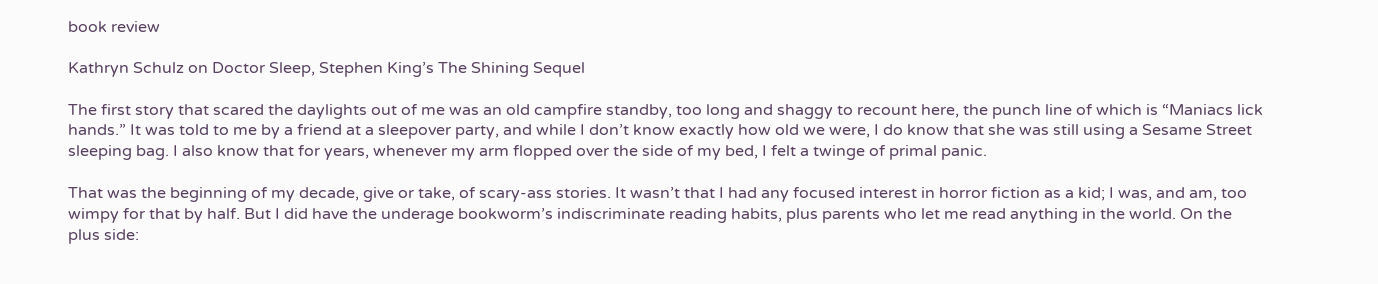book review

Kathryn Schulz on Doctor Sleep, Stephen King’s The Shining Sequel

The first story that scared the daylights out of me was an old campfire standby, too long and shaggy to recount here, the punch line of which is “Maniacs lick hands.” It was told to me by a friend at a sleepover party, and while I don’t know exactly how old we were, I do know that she was still using a Sesame Street sleeping bag. I also know that for years, whenever my arm flopped over the side of my bed, I felt a twinge of primal panic.

That was the beginning of my decade, give or take, of scary-ass stories. It wasn’t that I had any focused interest in horror fiction as a kid; I was, and am, too wimpy for that by half. But I did have the underage bookworm’s indiscriminate reading habits, plus parents who let me read anything in the world. On the plus side: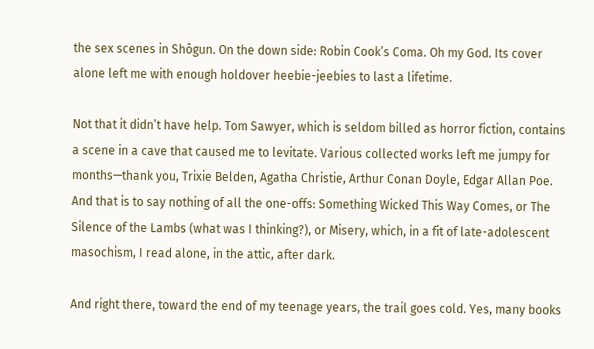the sex scenes in Shōgun. On the down side: Robin Cook’s Coma. Oh my God. Its cover alone left me with enough holdover heebie-jeebies to last a lifetime.

Not that it didn’t have help. Tom Sawyer, which is seldom billed as horror fiction, contains a scene in a cave that caused me to levitate. Various collected works left me jumpy for months—thank you, Trixie Belden, Agatha Christie, Arthur Conan Doyle, Edgar Allan Poe. And that is to say nothing of all the one-offs: Something Wicked This Way Comes, or The Silence of the Lambs (what was I thinking?), or Misery, which, in a fit of late-adolescent masochism, I read alone, in the attic, after dark.

And right there, toward the end of my teenage years, the trail goes cold. Yes, many books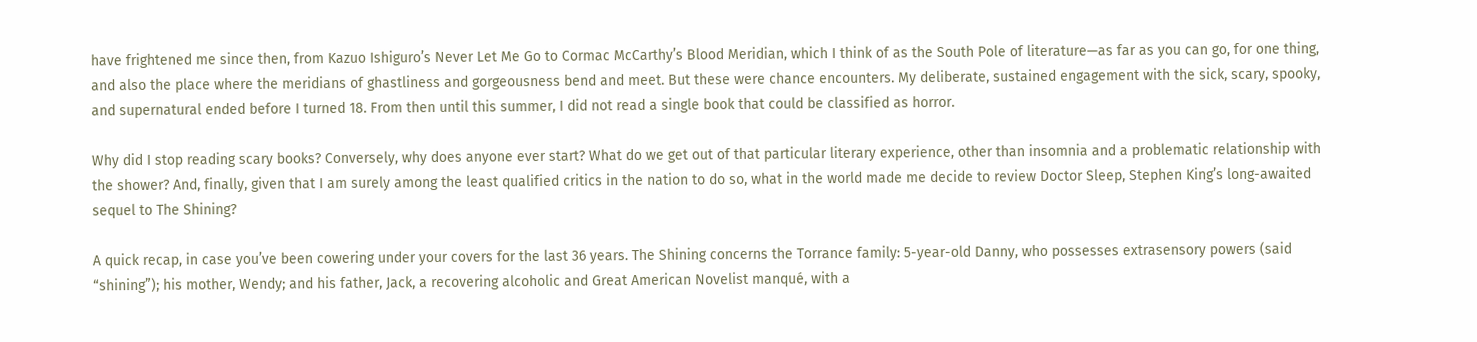have frightened me since then, from Kazuo Ishiguro’s Never Let Me Go to Cormac McCarthy’s Blood Meridian, which I think of as the South Pole of literature—as far as you can go, for one thing, and also the place where the meridians of ghastliness and gorgeousness bend and meet. But these were chance encounters. My deliberate, sustained engagement with the sick, scary, spooky, and supernatural ended before I turned 18. From then until this summer, I did not read a single book that could be classified as horror.

Why did I stop reading scary books? Conversely, why does anyone ever start? What do we get out of that particular literary experience, other than insomnia and a problematic relationship with the shower? And, finally, given that I am surely among the least qualified critics in the nation to do so, what in the world made me decide to review Doctor Sleep, Stephen King’s long-awaited sequel to The Shining?

A quick recap, in case you’ve been cowering under your covers for the last 36 years. The Shining concerns the Torrance family: 5-year-old Danny, who possesses extrasensory powers (said “shining”); his mother, Wendy; and his father, Jack, a recovering alcoholic and Great American Novelist manqué, with a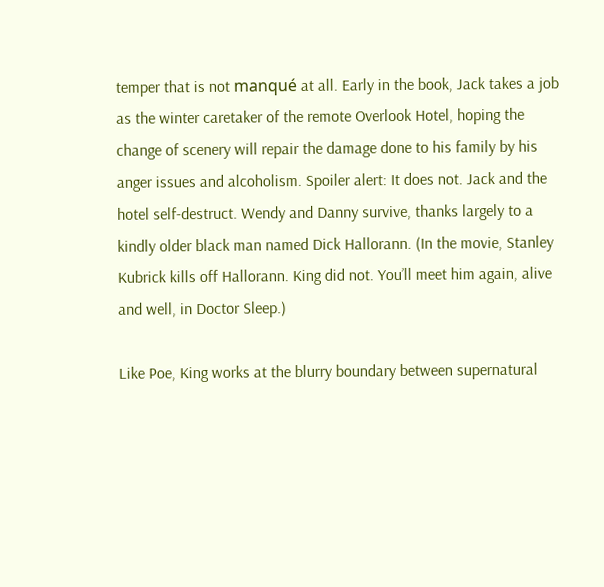temper that is not manqué at all. Early in the book, Jack takes a job as the winter caretaker of the remote Overlook Hotel, hoping the change of scenery will repair the damage done to his family by his anger issues and alcoholism. Spoiler alert: It does not. Jack and the hotel self-destruct. Wendy and Danny survive, thanks largely to a kindly older black man named Dick Hallorann. (In the movie, Stanley Kubrick kills off Hallorann. King did not. You’ll meet him again, alive and well, in Doctor Sleep.)

Like Poe, King works at the blurry boundary between supernatural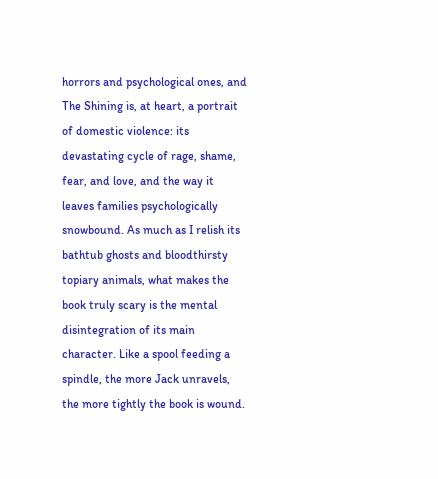horrors and psychological ones, and The Shining is, at heart, a portrait of domestic violence: its devastating cycle of rage, shame, fear, and love, and the way it leaves families psychologically snowbound. As much as I relish its bathtub ghosts and bloodthirsty topiary animals, what makes the book truly scary is the mental disintegration of its main character. Like a spool feeding a spindle, the more Jack unravels, the more tightly the book is wound.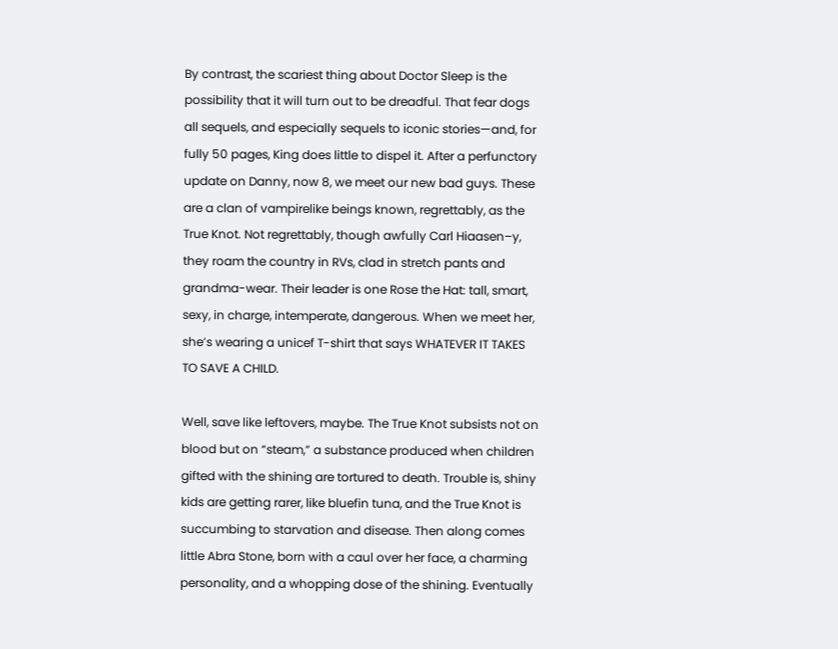By contrast, the scariest thing about Doctor Sleep is the possibility that it will turn out to be dreadful. That fear dogs all sequels, and especially sequels to iconic stories—and, for fully 50 pages, King does little to dispel it. After a perfunctory update on Danny, now 8, we meet our new bad guys. These are a clan of vampirelike beings known, regrettably, as the True Knot. Not regrettably, though awfully Carl Hiaasen–y, they roam the country in RVs, clad in stretch pants and grandma-wear. Their leader is one Rose the Hat: tall, smart, sexy, in charge, intemperate, dangerous. When we meet her, she’s wearing a unicef T-shirt that says WHATEVER IT TAKES TO SAVE A CHILD.

Well, save like leftovers, maybe. The True Knot subsists not on blood but on “steam,” a substance produced when children gifted with the shining are tortured to death. Trouble is, shiny kids are getting rarer, like bluefin tuna, and the True Knot is succumbing to starvation and disease. Then along comes little Abra Stone, born with a caul over her face, a charming personality, and a whopping dose of the shining. Eventually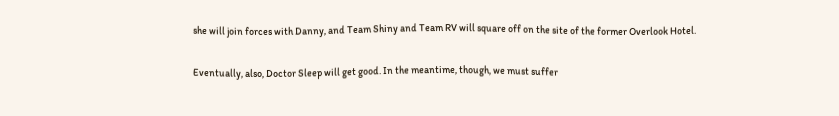she will join forces with Danny, and Team Shiny and Team RV will square off on the site of the former Overlook Hotel.

Eventually, also, Doctor Sleep will get good. In the meantime, though, we must suffer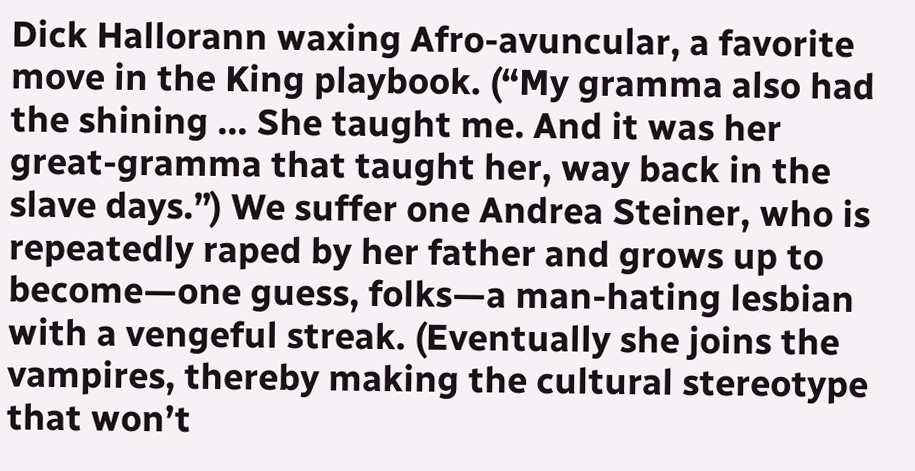Dick Hallorann waxing Afro-avuncular, a favorite move in the King playbook. (“My gramma also had the shining … She taught me. And it was her great-gramma that taught her, way back in the slave days.”) We suffer one Andrea Steiner, who is repeatedly raped by her father and grows up to become—one guess, folks—a man-hating lesbian with a vengeful streak. (Eventually she joins the vampires, thereby making the cultural stereotype that won’t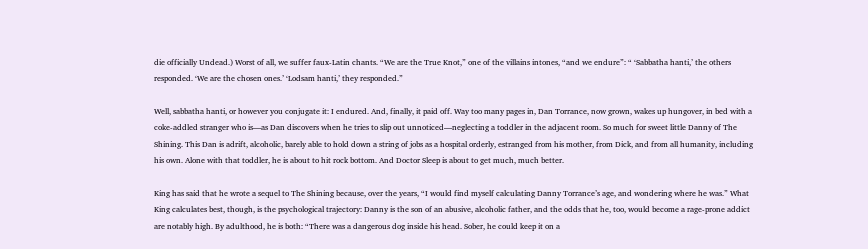die officially Undead.) Worst of all, we suffer faux-Latin chants. “We are the True Knot,” one of the villains intones, “and we endure”: “ ‘Sabbatha hanti,’ the others responded. ‘We are the chosen ones.’ ‘Lodsam hanti,’ they responded.”

Well, sabbatha hanti, or however you conjugate it: I endured. And, finally, it paid off. Way too many pages in, Dan Torrance, now grown, wakes up hungover, in bed with a coke-addled stranger who is—as Dan discovers when he tries to slip out unnoticed—neglecting a toddler in the adjacent room. So much for sweet little Danny of The Shining. This Dan is adrift, alcoholic, barely able to hold down a string of jobs as a hospital orderly, estranged from his mother, from Dick, and from all humanity, including his own. Alone with that toddler, he is about to hit rock bottom. And Doctor Sleep is about to get much, much better.

King has said that he wrote a sequel to The Shining because, over the years, “I would find myself calculating Danny Torrance’s age, and wondering where he was.” What King calculates best, though, is the psychological trajectory: Danny is the son of an abusive, alcoholic father, and the odds that he, too, would become a rage-prone addict are notably high. By adulthood, he is both: “There was a dangerous dog inside his head. Sober, he could keep it on a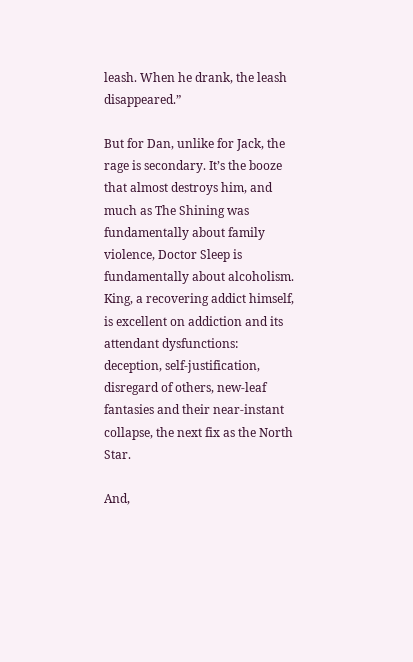leash. When he drank, the leash disappeared.”

But for Dan, unlike for Jack, the rage is secondary. It’s the booze that almost destroys him, and much as The Shining was fundamentally about family violence, Doctor Sleep is fundamentally about alcoholism. King, a recovering addict himself, is excellent on addiction and its attendant dysfunctions: deception, self-justification, disregard of others, new-leaf fantasies and their near-instant collapse, the next fix as the North Star.

And,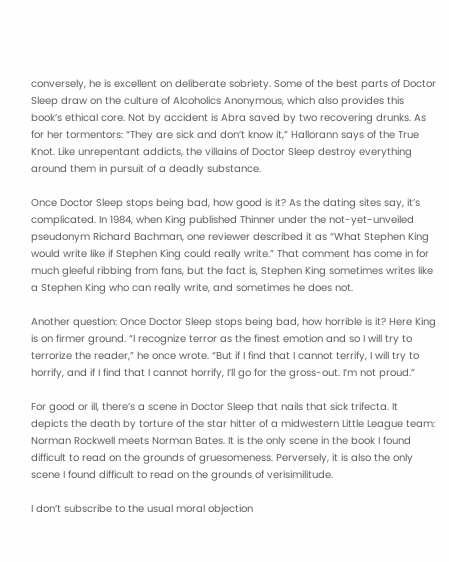conversely, he is excellent on deliberate sobriety. Some of the best parts of Doctor Sleep draw on the culture of Alcoholics Anonymous, which also provides this book’s ethical core. Not by accident is Abra saved by two recovering drunks. As for her tormentors: “They are sick and don’t know it,” Hallorann says of the True Knot. Like unrepentant addicts, the villains of Doctor Sleep destroy everything around them in pursuit of a deadly substance.

Once Doctor Sleep stops being bad, how good is it? As the dating sites say, it’s complicated. In 1984, when King published Thinner under the not-yet-unveiled pseudonym Richard Bachman, one reviewer described it as “What Stephen King would write like if Stephen King could really write.” That comment has come in for much gleeful ribbing from fans, but the fact is, Stephen King sometimes writes like a Stephen King who can really write, and sometimes he does not.

Another question: Once Doctor Sleep stops being bad, how horrible is it? Here King is on firmer ground. “I recognize terror as the finest emotion and so I will try to terrorize the reader,” he once wrote. “But if I find that I cannot terrify, I will try to horrify, and if I find that I cannot horrify, I’ll go for the gross-out. I’m not proud.”

For good or ill, there’s a scene in Doctor Sleep that nails that sick trifecta. It depicts the death by torture of the star hitter of a midwestern Little League team: Norman Rockwell meets Norman Bates. It is the only scene in the book I found difficult to read on the grounds of gruesomeness. Perversely, it is also the only scene I found difficult to read on the grounds of verisimilitude.

I don’t subscribe to the usual moral objection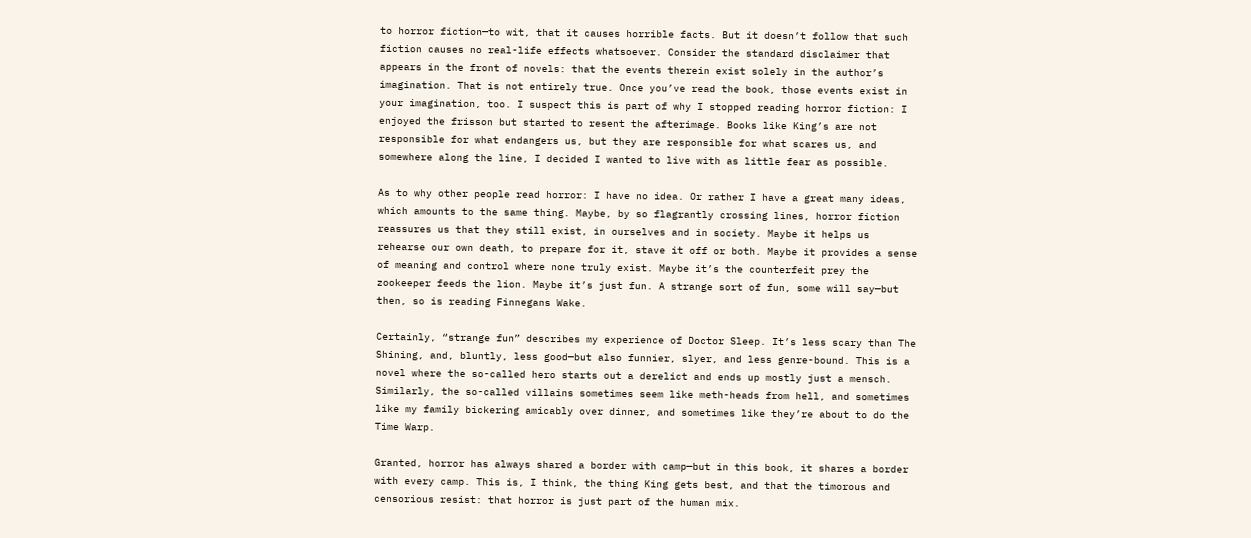to horror fiction—to wit, that it causes horrible facts. But it doesn’t follow that such fiction causes no real-life effects whatsoever. Consider the standard disclaimer that appears in the front of novels: that the events therein exist solely in the author’s imagination. That is not entirely true. Once you’ve read the book, those events exist in your imagination, too. I suspect this is part of why I stopped reading horror fiction: I enjoyed the frisson but started to resent the afterimage. Books like King’s are not responsible for what endangers us, but they are responsible for what scares us, and somewhere along the line, I decided I wanted to live with as little fear as possible.

As to why other people read horror: I have no idea. Or rather I have a great many ideas, which amounts to the same thing. Maybe, by so flagrantly crossing lines, horror fiction reassures us that they still exist, in ourselves and in society. Maybe it helps us rehearse our own death, to prepare for it, stave it off or both. Maybe it provides a sense of meaning and control where none truly exist. Maybe it’s the counterfeit prey the zookeeper feeds the lion. Maybe it’s just fun. A strange sort of fun, some will say—but then, so is reading Finnegans Wake.

Certainly, “strange fun” describes my experience of Doctor Sleep. It’s less scary than The Shining, and, bluntly, less good—but also funnier, slyer, and less genre-bound. This is a novel where the so-called hero starts out a derelict and ends up mostly just a mensch. Similarly, the so-called villains sometimes seem like meth-heads from hell, and sometimes like my family bickering amicably over dinner, and sometimes like they’re about to do the Time Warp.

Granted, horror has always shared a border with camp—but in this book, it shares a border with every camp. This is, I think, the thing King gets best, and that the timorous and censorious resist: that horror is just part of the human mix.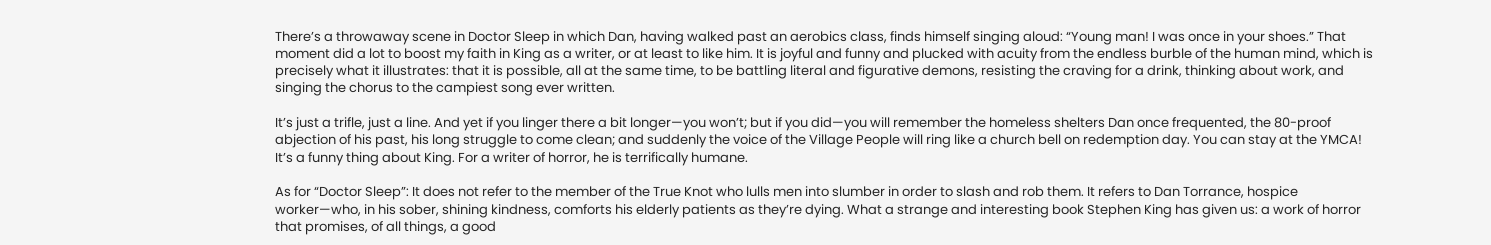There’s a throwaway scene in Doctor Sleep in which Dan, having walked past an aerobics class, finds himself singing aloud: “Young man! I was once in your shoes.” That moment did a lot to boost my faith in King as a writer, or at least to like him. It is joyful and funny and plucked with acuity from the endless burble of the human mind, which is precisely what it illustrates: that it is possible, all at the same time, to be battling literal and figurative demons, resisting the craving for a drink, thinking about work, and singing the chorus to the campiest song ever written.

It’s just a trifle, just a line. And yet if you linger there a bit longer—you won’t; but if you did—you will remember the homeless shelters Dan once frequented, the 80-proof abjection of his past, his long struggle to come clean; and suddenly the voice of the Village People will ring like a church bell on redemption day. You can stay at the YMCA! It’s a funny thing about King. For a writer of horror, he is terrifically humane.

As for “Doctor Sleep”: It does not refer to the member of the True Knot who lulls men into slumber in order to slash and rob them. It refers to Dan Torrance, hospice worker—who, in his sober, shining kindness, comforts his elderly patients as they’re dying. What a strange and interesting book Stephen King has given us: a work of horror that promises, of all things, a good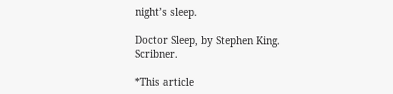night’s sleep.

Doctor Sleep, by Stephen King. Scribner.

*This article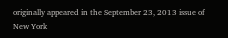originally appeared in the September 23, 2013 issue of New York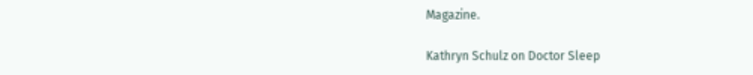Magazine.

Kathryn Schulz on Doctor Sleep